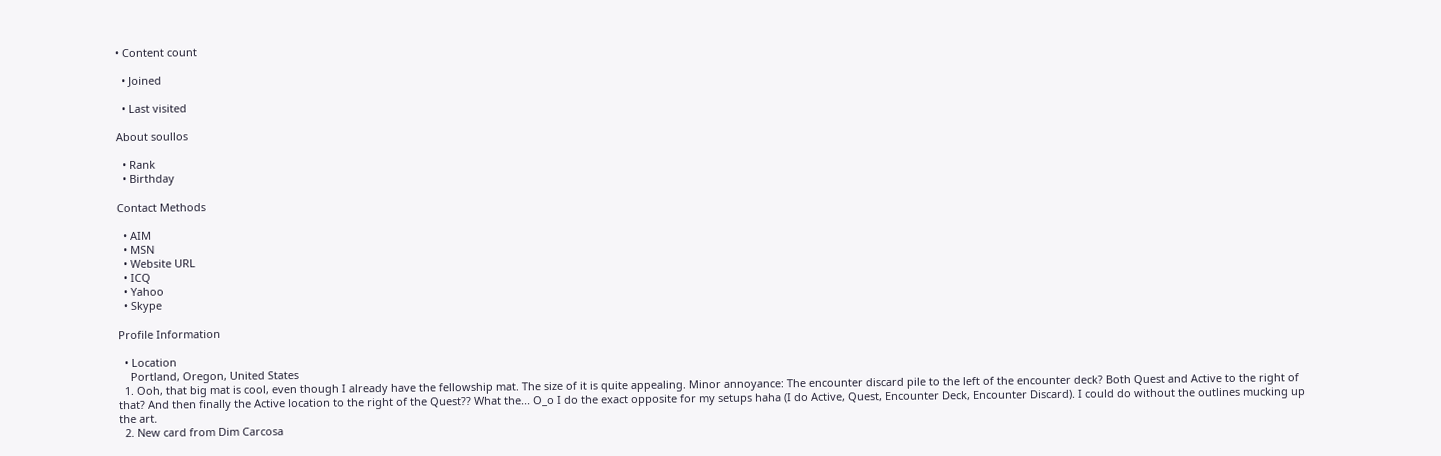• Content count

  • Joined

  • Last visited

About soullos

  • Rank
  • Birthday

Contact Methods

  • AIM
  • MSN
  • Website URL
  • ICQ
  • Yahoo
  • Skype

Profile Information

  • Location
    Portland, Oregon, United States
  1. Ooh, that big mat is cool, even though I already have the fellowship mat. The size of it is quite appealing. Minor annoyance: The encounter discard pile to the left of the encounter deck? Both Quest and Active to the right of that? And then finally the Active location to the right of the Quest?? What the... O_o I do the exact opposite for my setups haha (I do Active, Quest, Encounter Deck, Encounter Discard). I could do without the outlines mucking up the art.
  2. New card from Dim Carcosa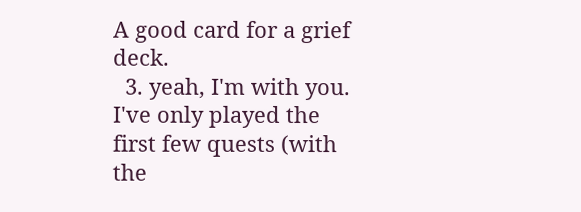A good card for a grief deck.
  3. yeah, I'm with you. I've only played the first few quests (with the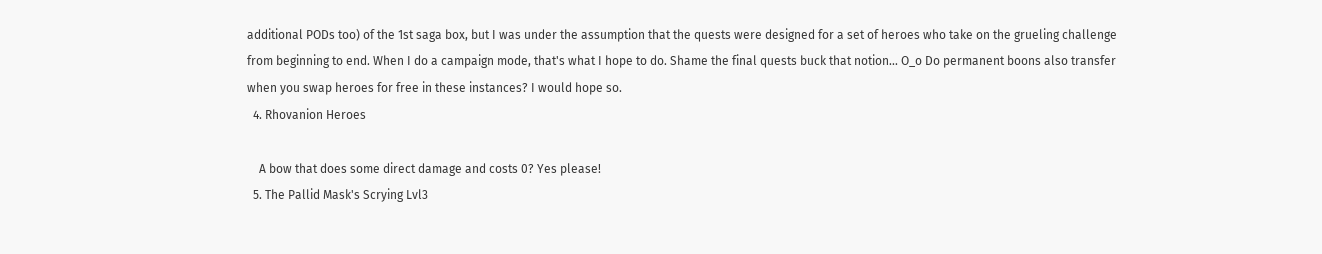additional PODs too) of the 1st saga box, but I was under the assumption that the quests were designed for a set of heroes who take on the grueling challenge from beginning to end. When I do a campaign mode, that's what I hope to do. Shame the final quests buck that notion... O_o Do permanent boons also transfer when you swap heroes for free in these instances? I would hope so.
  4. Rhovanion Heroes

    A bow that does some direct damage and costs 0? Yes please!
  5. The Pallid Mask's Scrying Lvl3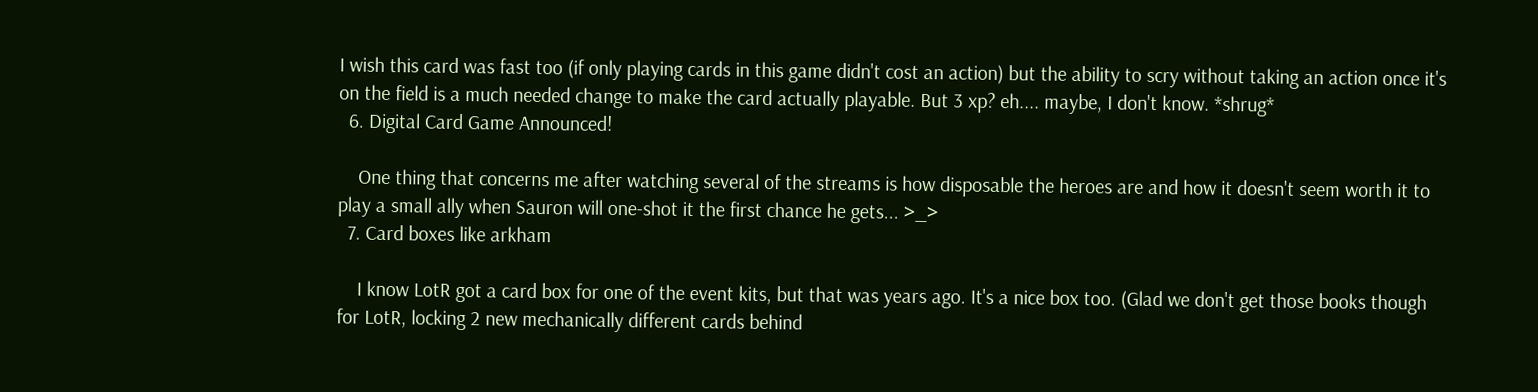I wish this card was fast too (if only playing cards in this game didn't cost an action) but the ability to scry without taking an action once it's on the field is a much needed change to make the card actually playable. But 3 xp? eh.... maybe, I don't know. *shrug*
  6. Digital Card Game Announced!

    One thing that concerns me after watching several of the streams is how disposable the heroes are and how it doesn't seem worth it to play a small ally when Sauron will one-shot it the first chance he gets... >_>
  7. Card boxes like arkham

    I know LotR got a card box for one of the event kits, but that was years ago. It's a nice box too. (Glad we don't get those books though for LotR, locking 2 new mechanically different cards behind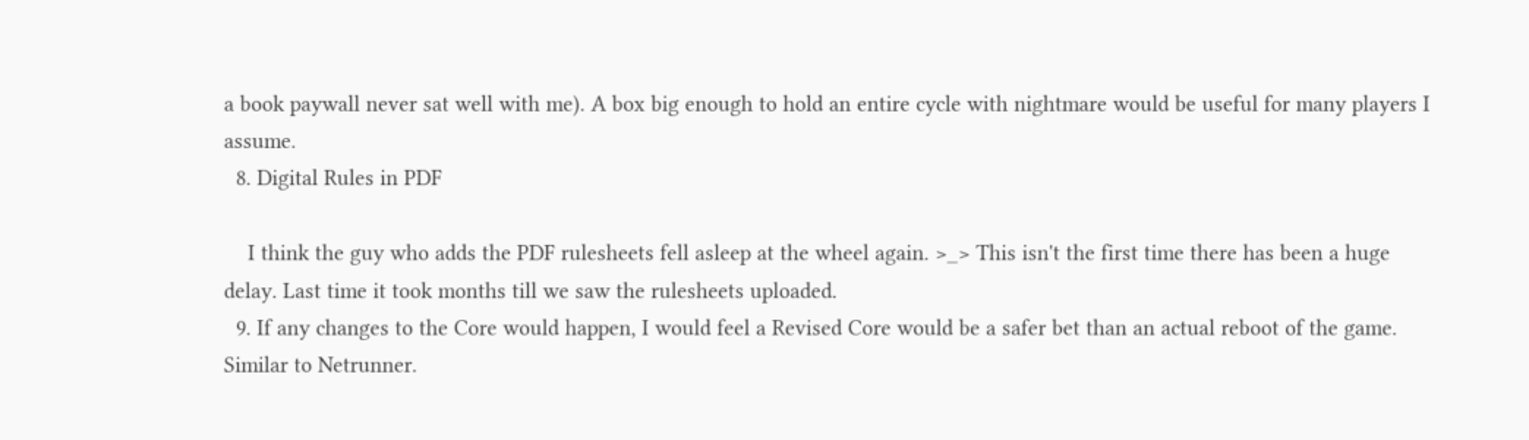a book paywall never sat well with me). A box big enough to hold an entire cycle with nightmare would be useful for many players I assume.
  8. Digital Rules in PDF

    I think the guy who adds the PDF rulesheets fell asleep at the wheel again. >_> This isn't the first time there has been a huge delay. Last time it took months till we saw the rulesheets uploaded.
  9. If any changes to the Core would happen, I would feel a Revised Core would be a safer bet than an actual reboot of the game. Similar to Netrunner.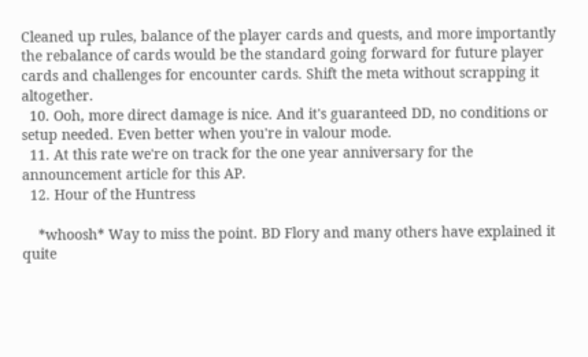Cleaned up rules, balance of the player cards and quests, and more importantly the rebalance of cards would be the standard going forward for future player cards and challenges for encounter cards. Shift the meta without scrapping it altogether.
  10. Ooh, more direct damage is nice. And it's guaranteed DD, no conditions or setup needed. Even better when you're in valour mode.
  11. At this rate we're on track for the one year anniversary for the announcement article for this AP.
  12. Hour of the Huntress

    *whoosh* Way to miss the point. BD Flory and many others have explained it quite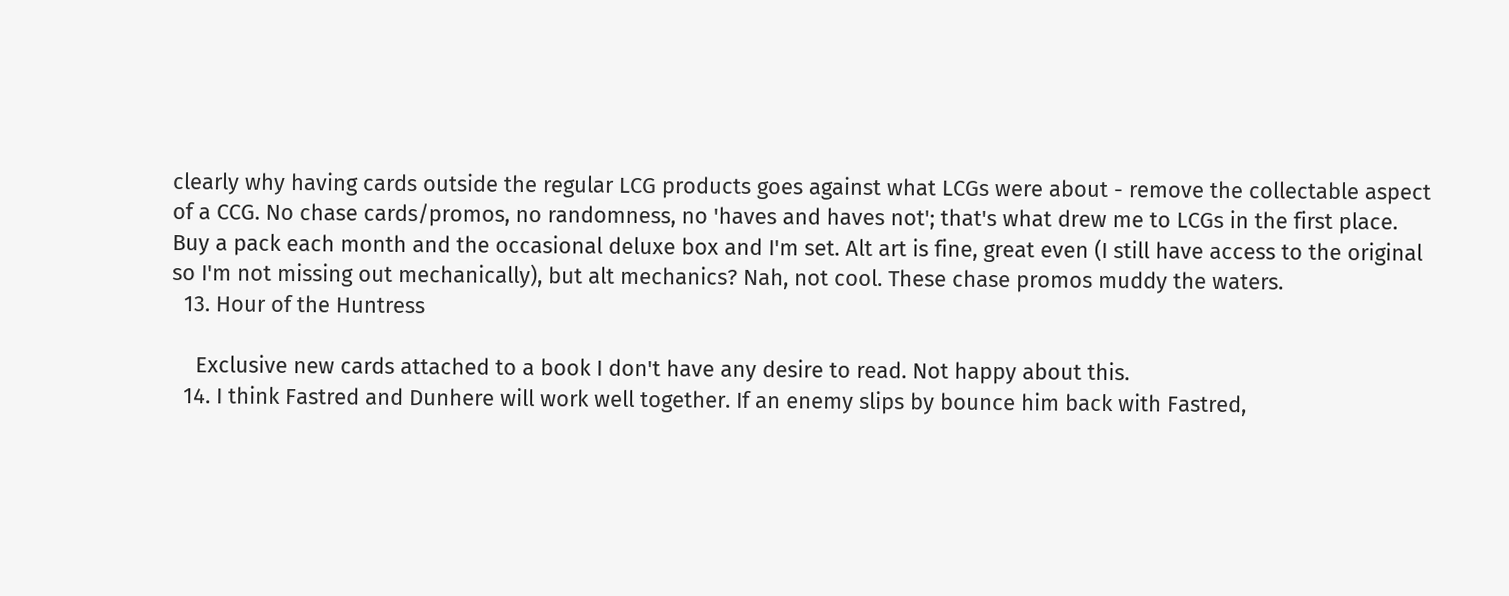clearly why having cards outside the regular LCG products goes against what LCGs were about - remove the collectable aspect of a CCG. No chase cards/promos, no randomness, no 'haves and haves not'; that's what drew me to LCGs in the first place. Buy a pack each month and the occasional deluxe box and I'm set. Alt art is fine, great even (I still have access to the original so I'm not missing out mechanically), but alt mechanics? Nah, not cool. These chase promos muddy the waters.
  13. Hour of the Huntress

    Exclusive new cards attached to a book I don't have any desire to read. Not happy about this.
  14. I think Fastred and Dunhere will work well together. If an enemy slips by bounce him back with Fastred,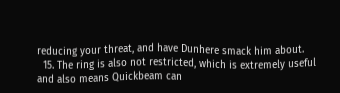reducing your threat, and have Dunhere smack him about.
  15. The ring is also not restricted, which is extremely useful and also means Quickbeam can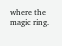where the magic ring.